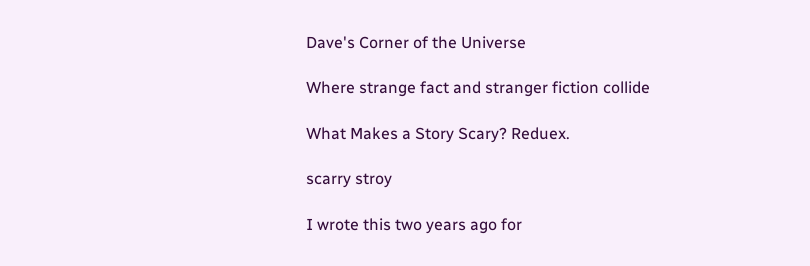Dave's Corner of the Universe

Where strange fact and stranger fiction collide

What Makes a Story Scary? Reduex.

scarry stroy

I wrote this two years ago for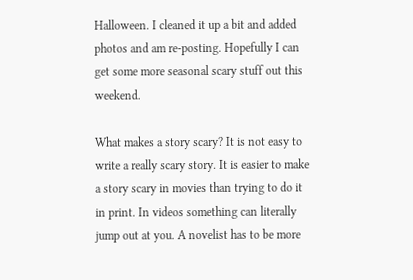Halloween. I cleaned it up a bit and added photos and am re-posting. Hopefully I can get some more seasonal scary stuff out this weekend.

What makes a story scary? It is not easy to write a really scary story. It is easier to make a story scary in movies than trying to do it in print. In videos something can literally jump out at you. A novelist has to be more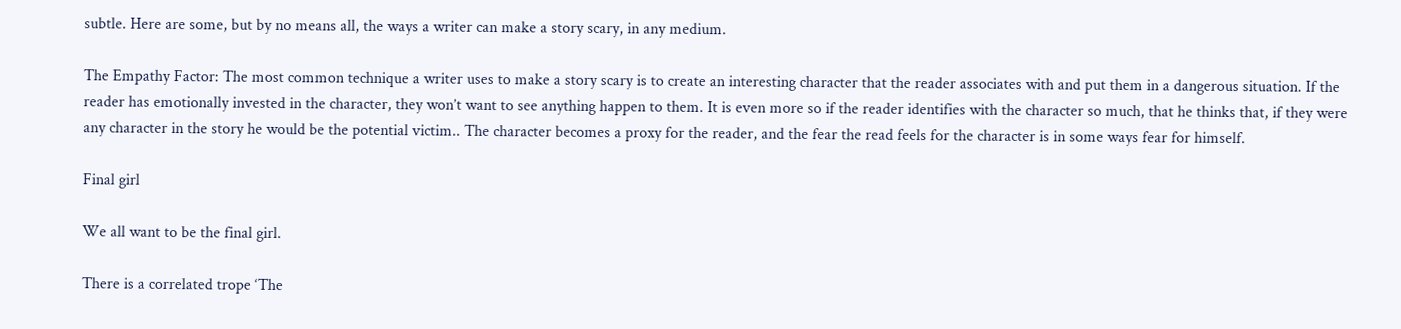subtle. Here are some, but by no means all, the ways a writer can make a story scary, in any medium.

The Empathy Factor: The most common technique a writer uses to make a story scary is to create an interesting character that the reader associates with and put them in a dangerous situation. If the reader has emotionally invested in the character, they won’t want to see anything happen to them. It is even more so if the reader identifies with the character so much, that he thinks that, if they were any character in the story he would be the potential victim.. The character becomes a proxy for the reader, and the fear the read feels for the character is in some ways fear for himself.

Final girl

We all want to be the final girl.

There is a correlated trope ‘The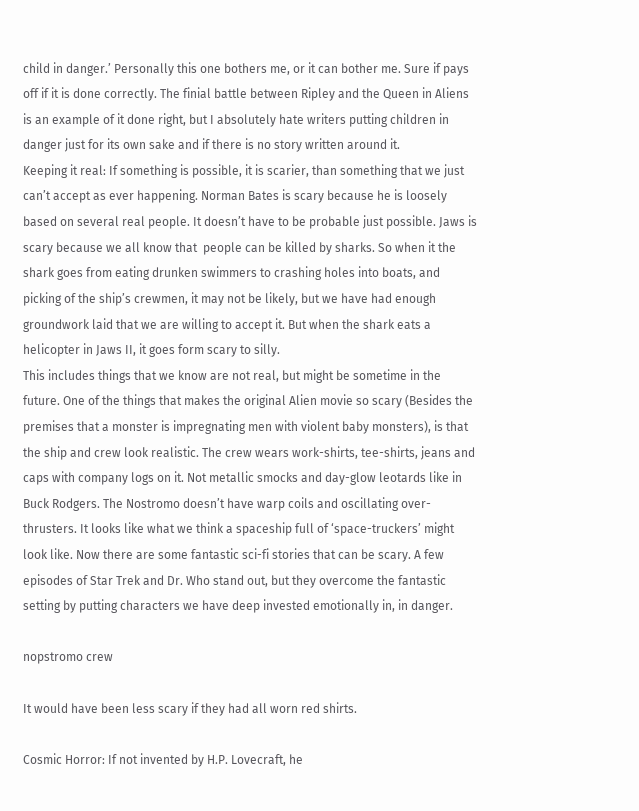child in danger.’ Personally this one bothers me, or it can bother me. Sure if pays off if it is done correctly. The finial battle between Ripley and the Queen in Aliens is an example of it done right, but I absolutely hate writers putting children in danger just for its own sake and if there is no story written around it.
Keeping it real: If something is possible, it is scarier, than something that we just can’t accept as ever happening. Norman Bates is scary because he is loosely based on several real people. It doesn’t have to be probable just possible. Jaws is scary because we all know that  people can be killed by sharks. So when it the shark goes from eating drunken swimmers to crashing holes into boats, and picking of the ship’s crewmen, it may not be likely, but we have had enough groundwork laid that we are willing to accept it. But when the shark eats a helicopter in Jaws II, it goes form scary to silly.
This includes things that we know are not real, but might be sometime in the future. One of the things that makes the original Alien movie so scary (Besides the premises that a monster is impregnating men with violent baby monsters), is that the ship and crew look realistic. The crew wears work-shirts, tee-shirts, jeans and caps with company logs on it. Not metallic smocks and day-glow leotards like in Buck Rodgers. The Nostromo doesn’t have warp coils and oscillating over-thrusters. It looks like what we think a spaceship full of ‘space-truckers’ might look like. Now there are some fantastic sci-fi stories that can be scary. A few episodes of Star Trek and Dr. Who stand out, but they overcome the fantastic setting by putting characters we have deep invested emotionally in, in danger.

nopstromo crew

It would have been less scary if they had all worn red shirts.

Cosmic Horror: If not invented by H.P. Lovecraft, he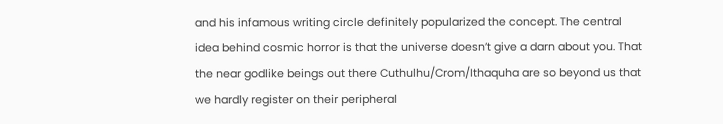and his infamous writing circle definitely popularized the concept. The central idea behind cosmic horror is that the universe doesn’t give a darn about you. That the near godlike beings out there Cuthulhu/Crom/Ithaquha are so beyond us that we hardly register on their peripheral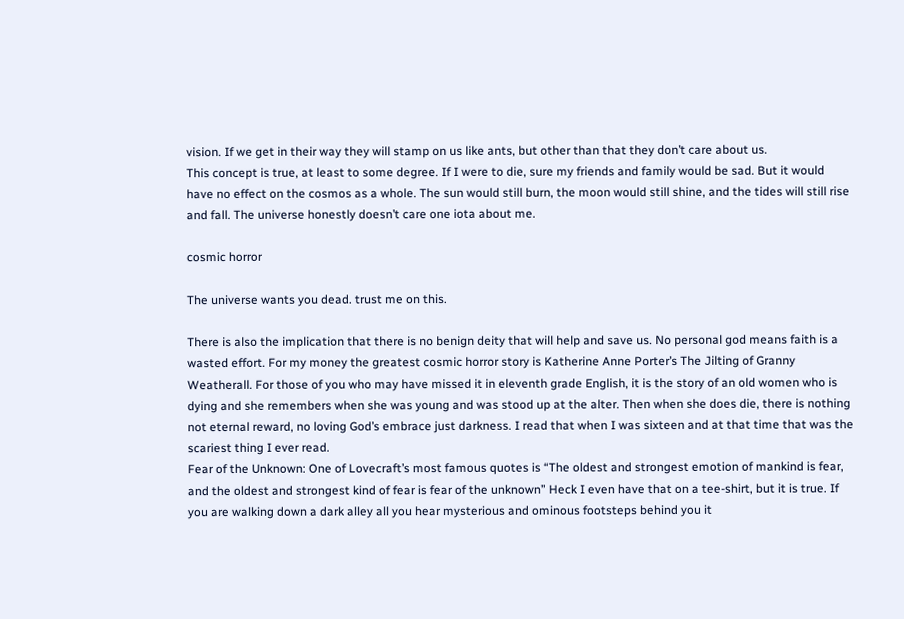vision. If we get in their way they will stamp on us like ants, but other than that they don’t care about us.
This concept is true, at least to some degree. If I were to die, sure my friends and family would be sad. But it would have no effect on the cosmos as a whole. The sun would still burn, the moon would still shine, and the tides will still rise and fall. The universe honestly doesn’t care one iota about me.

cosmic horror

The universe wants you dead. trust me on this.

There is also the implication that there is no benign deity that will help and save us. No personal god means faith is a wasted effort. For my money the greatest cosmic horror story is Katherine Anne Porter’s The Jilting of Granny Weatherall. For those of you who may have missed it in eleventh grade English, it is the story of an old women who is dying and she remembers when she was young and was stood up at the alter. Then when she does die, there is nothing not eternal reward, no loving God’s embrace just darkness. I read that when I was sixteen and at that time that was the scariest thing I ever read.
Fear of the Unknown: One of Lovecraft’s most famous quotes is “The oldest and strongest emotion of mankind is fear, and the oldest and strongest kind of fear is fear of the unknown” Heck I even have that on a tee-shirt, but it is true. If you are walking down a dark alley all you hear mysterious and ominous footsteps behind you it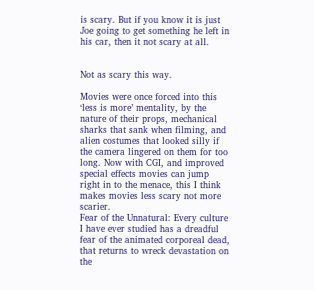is scary. But if you know it is just Joe going to get something he left in his car, then it not scary at all.


Not as scary this way.

Movies were once forced into this ‘less is more’ mentality, by the nature of their props, mechanical sharks that sank when filming, and alien costumes that looked silly if the camera lingered on them for too long. Now with CGI, and improved special effects movies can jump right in to the menace, this I think makes movies less scary not more scarier.
Fear of the Unnatural: Every culture I have ever studied has a dreadful fear of the animated corporeal dead, that returns to wreck devastation on the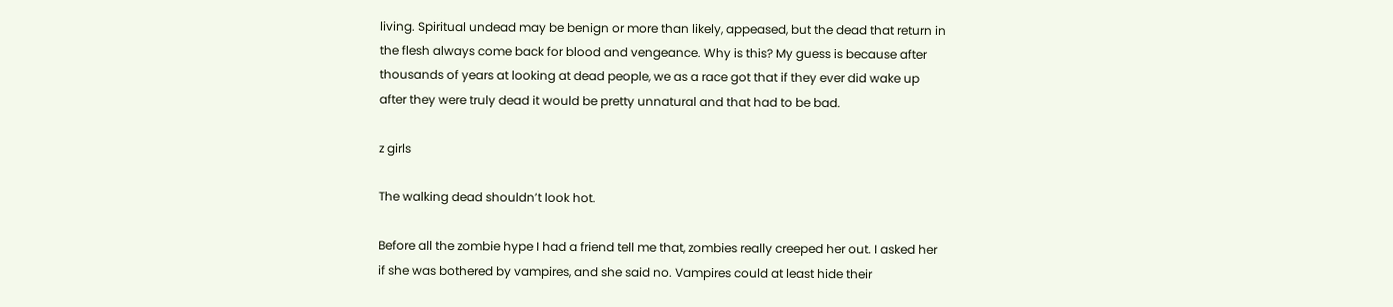living. Spiritual undead may be benign or more than likely, appeased, but the dead that return in the flesh always come back for blood and vengeance. Why is this? My guess is because after thousands of years at looking at dead people, we as a race got that if they ever did wake up after they were truly dead it would be pretty unnatural and that had to be bad.

z girls

The walking dead shouldn’t look hot.

Before all the zombie hype I had a friend tell me that, zombies really creeped her out. I asked her if she was bothered by vampires, and she said no. Vampires could at least hide their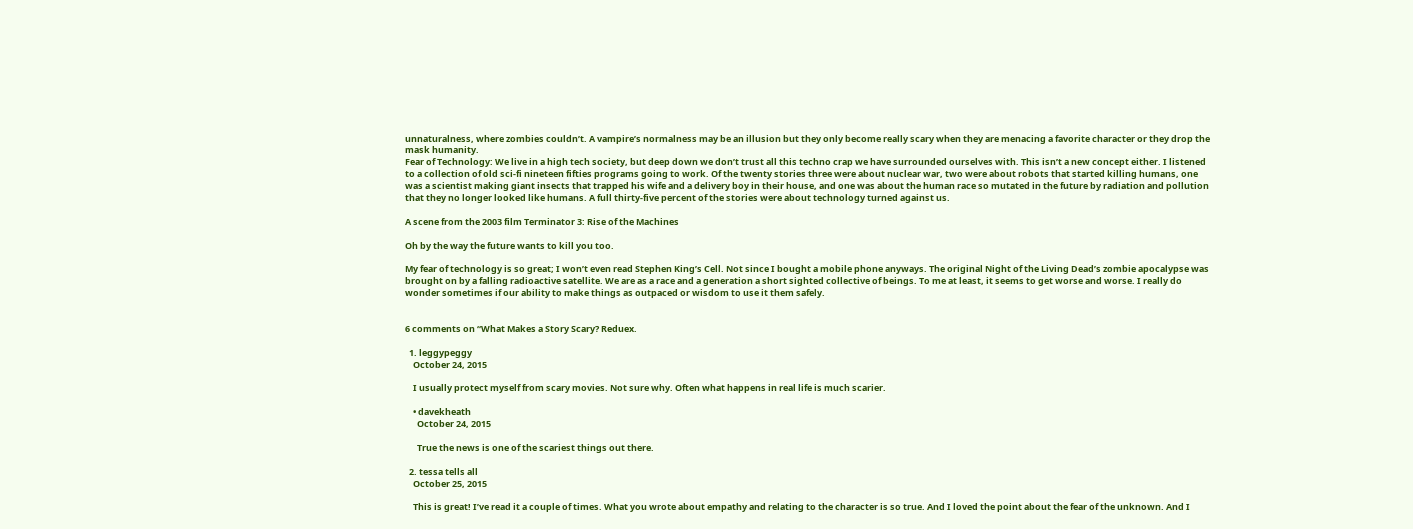unnaturalness, where zombies couldn’t. A vampire’s normalness may be an illusion but they only become really scary when they are menacing a favorite character or they drop the mask humanity.
Fear of Technology: We live in a high tech society, but deep down we don’t trust all this techno crap we have surrounded ourselves with. This isn’t a new concept either. I listened to a collection of old sci-fi nineteen fifties programs going to work. Of the twenty stories three were about nuclear war, two were about robots that started killing humans, one was a scientist making giant insects that trapped his wife and a delivery boy in their house, and one was about the human race so mutated in the future by radiation and pollution that they no longer looked like humans. A full thirty-five percent of the stories were about technology turned against us.

A scene from the 2003 film Terminator 3: Rise of the Machines

Oh by the way the future wants to kill you too.

My fear of technology is so great; I won’t even read Stephen King’s Cell. Not since I bought a mobile phone anyways. The original Night of the Living Dead’s zombie apocalypse was brought on by a falling radioactive satellite. We are as a race and a generation a short sighted collective of beings. To me at least, it seems to get worse and worse. I really do wonder sometimes if our ability to make things as outpaced or wisdom to use it them safely.


6 comments on “What Makes a Story Scary? Reduex.

  1. leggypeggy
    October 24, 2015

    I usually protect myself from scary movies. Not sure why. Often what happens in real life is much scarier.

    • davekheath
      October 24, 2015

      True the news is one of the scariest things out there.

  2. tessa tells all
    October 25, 2015

    This is great! I’ve read it a couple of times. What you wrote about empathy and relating to the character is so true. And I loved the point about the fear of the unknown. And I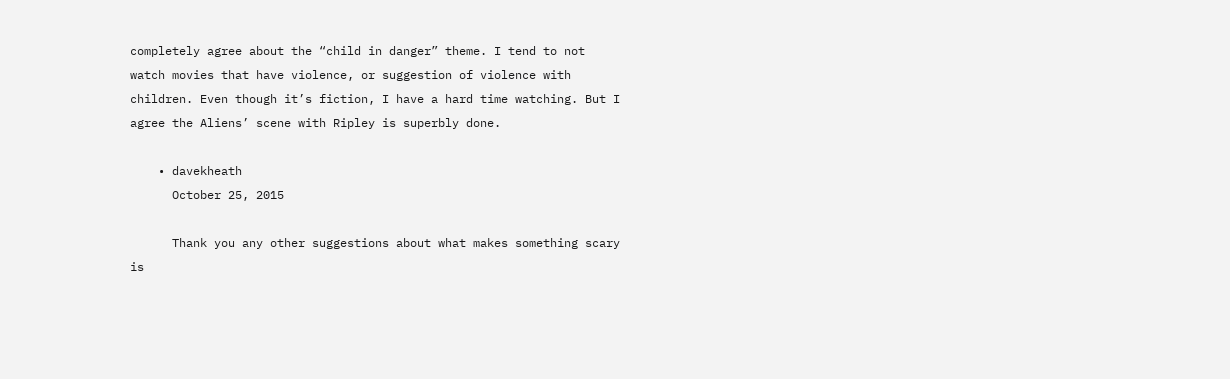completely agree about the “child in danger” theme. I tend to not watch movies that have violence, or suggestion of violence with children. Even though it’s fiction, I have a hard time watching. But I agree the Aliens’ scene with Ripley is superbly done.

    • davekheath
      October 25, 2015

      Thank you any other suggestions about what makes something scary is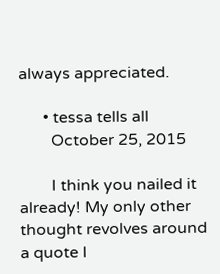always appreciated.

      • tessa tells all
        October 25, 2015

        I think you nailed it already! My only other thought revolves around a quote I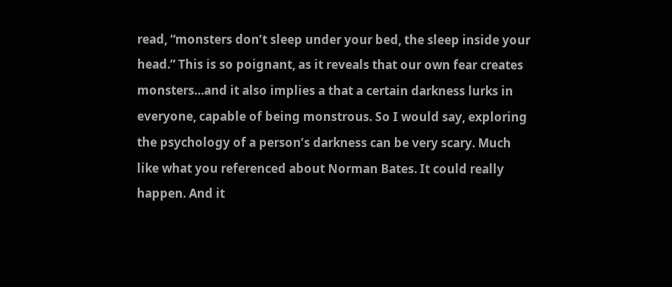read, “monsters don’t sleep under your bed, the sleep inside your head.” This is so poignant, as it reveals that our own fear creates monsters…and it also implies a that a certain darkness lurks in everyone, capable of being monstrous. So I would say, exploring the psychology of a person’s darkness can be very scary. Much like what you referenced about Norman Bates. It could really happen. And it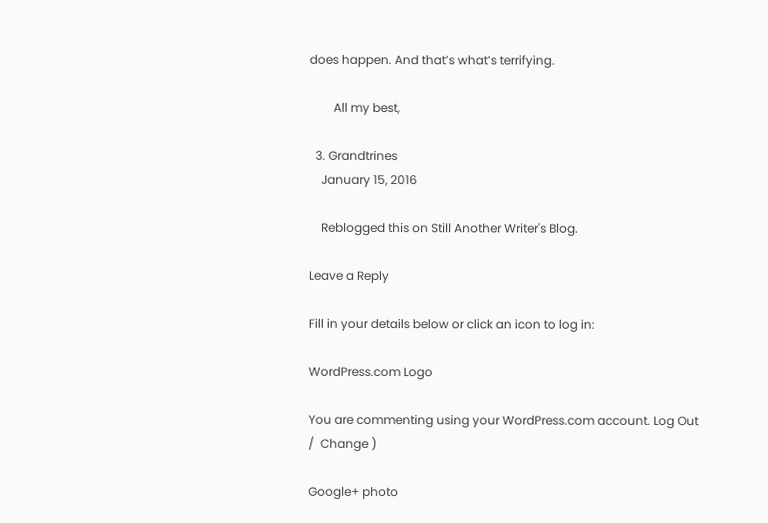does happen. And that’s what’s terrifying.

        All my best,

  3. Grandtrines
    January 15, 2016

    Reblogged this on Still Another Writer's Blog.

Leave a Reply

Fill in your details below or click an icon to log in:

WordPress.com Logo

You are commenting using your WordPress.com account. Log Out /  Change )

Google+ photo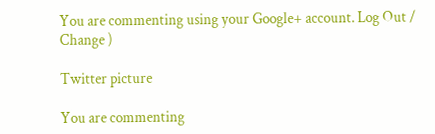You are commenting using your Google+ account. Log Out /  Change )

Twitter picture

You are commenting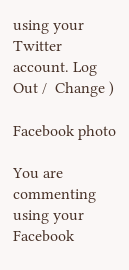using your Twitter account. Log Out /  Change )

Facebook photo

You are commenting using your Facebook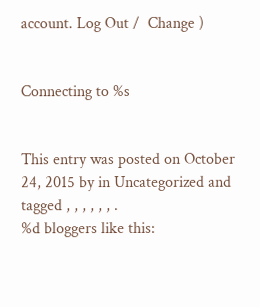account. Log Out /  Change )


Connecting to %s


This entry was posted on October 24, 2015 by in Uncategorized and tagged , , , , , , .
%d bloggers like this: